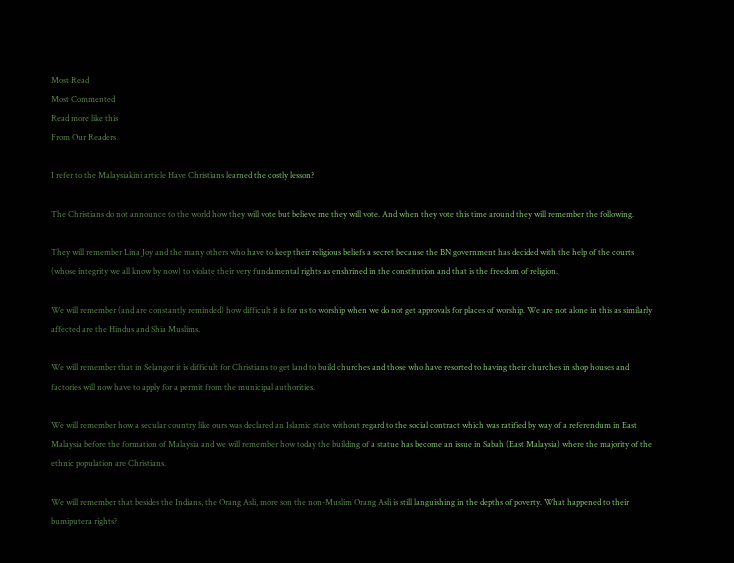Most Read
Most Commented
Read more like this
From Our Readers

I refer to the Malaysiakini article Have Christians learned the costly lesson?

The Christians do not announce to the world how they will vote but believe me they will vote. And when they vote this time around they will remember the following.

They will remember Lina Joy and the many others who have to keep their religious beliefs a secret because the BN government has decided with the help of the courts (whose integrity we all know by now) to violate their very fundamental rights as enshrined in the constitution and that is the freedom of religion.

We will remember (and are constantly reminded) how difficult it is for us to worship when we do not get approvals for places of worship. We are not alone in this as similarly affected are the Hindus and Shia Muslims.

We will remember that in Selangor it is difficult for Christians to get land to build churches and those who have resorted to having their churches in shop houses and factories will now have to apply for a permit from the municipal authorities.

We will remember how a secular country like ours was declared an Islamic state without regard to the social contract which was ratified by way of a referendum in East Malaysia before the formation of Malaysia and we will remember how today the building of a statue has become an issue in Sabah (East Malaysia) where the majority of the ethnic population are Christians.

We will remember that besides the Indians, the Orang Asli, more son the non-Muslim Orang Asli is still languishing in the depths of poverty. What happened to their bumiputera rights?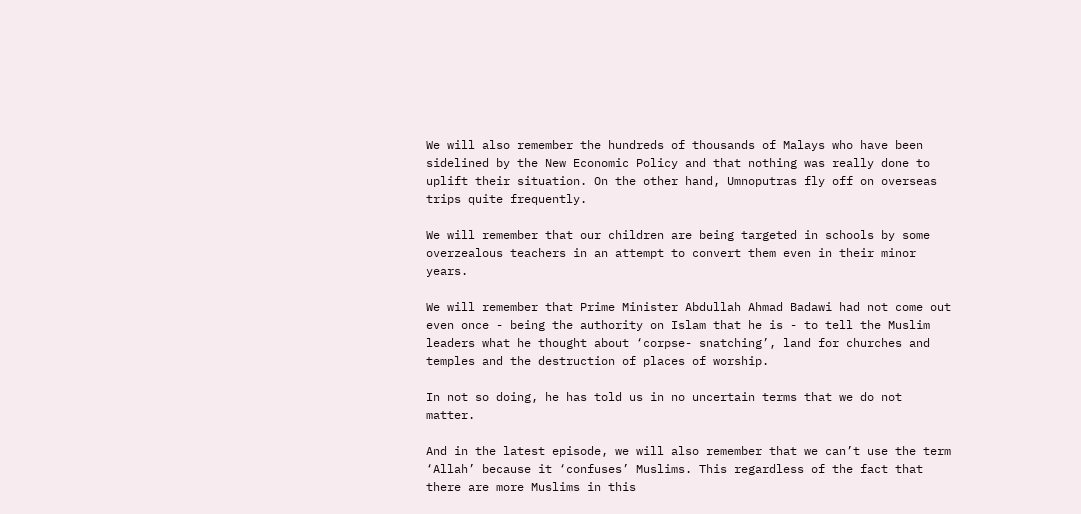We will also remember the hundreds of thousands of Malays who have been sidelined by the New Economic Policy and that nothing was really done to uplift their situation. On the other hand, Umnoputras fly off on overseas trips quite frequently.

We will remember that our children are being targeted in schools by some overzealous teachers in an attempt to convert them even in their minor years.

We will remember that Prime Minister Abdullah Ahmad Badawi had not come out even once - being the authority on Islam that he is - to tell the Muslim leaders what he thought about ‘corpse- snatching’, land for churches and temples and the destruction of places of worship.

In not so doing, he has told us in no uncertain terms that we do not matter.

And in the latest episode, we will also remember that we can’t use the term ‘Allah’ because it ‘confuses’ Muslims. This regardless of the fact that there are more Muslims in this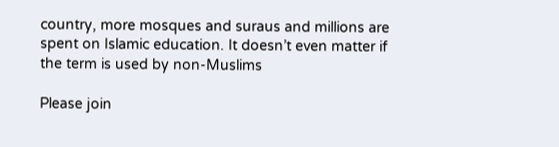country, more mosques and suraus and millions are spent on Islamic education. It doesn’t even matter if the term is used by non-Muslims

Please join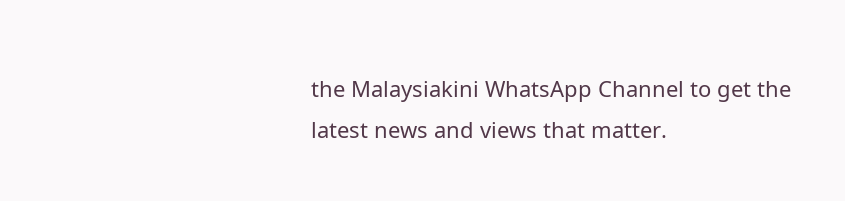the Malaysiakini WhatsApp Channel to get the latest news and views that matter.